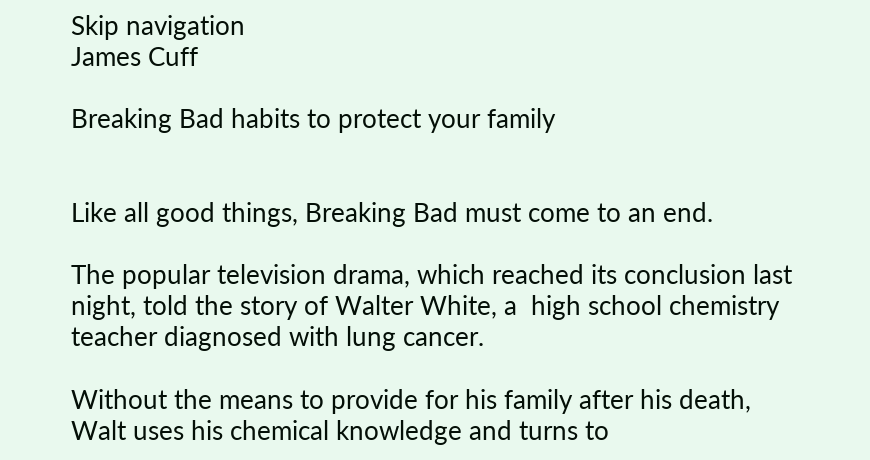Skip navigation
James Cuff

Breaking Bad habits to protect your family


Like all good things, Breaking Bad must come to an end.

The popular television drama, which reached its conclusion last night, told the story of Walter White, a  high school chemistry teacher diagnosed with lung cancer.

Without the means to provide for his family after his death, Walt uses his chemical knowledge and turns to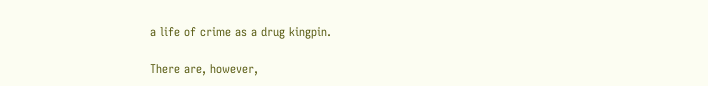a life of crime as a drug kingpin.

There are, however,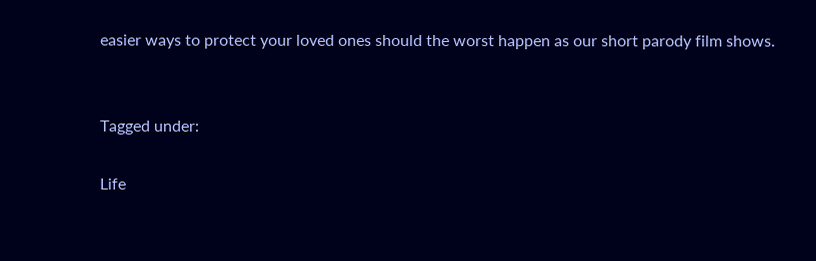easier ways to protect your loved ones should the worst happen as our short parody film shows.


Tagged under:

Life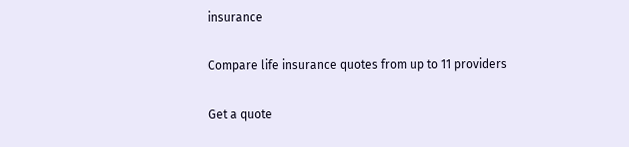insurance

Compare life insurance quotes from up to 11 providers

Get a quote